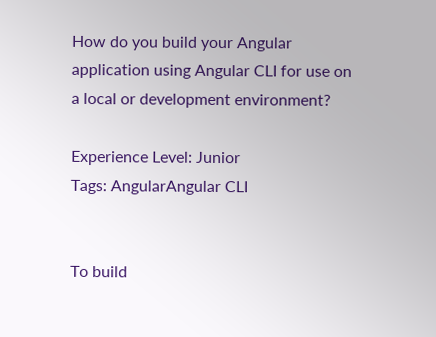How do you build your Angular application using Angular CLI for use on a local or development environment?

Experience Level: Junior
Tags: AngularAngular CLI


To build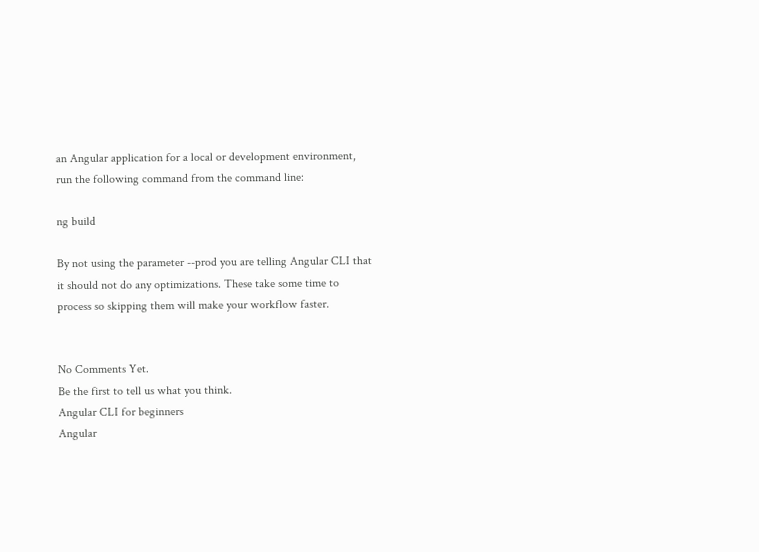an Angular application for a local or development environment, run the following command from the command line:

ng build

By not using the parameter --prod you are telling Angular CLI that it should not do any optimizations. These take some time to process so skipping them will make your workflow faster.


No Comments Yet.
Be the first to tell us what you think.
Angular CLI for beginners
Angular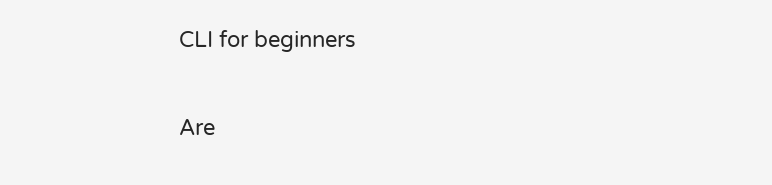CLI for beginners

Are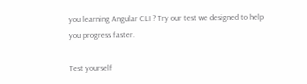you learning Angular CLI ? Try our test we designed to help you progress faster.

Test yourself